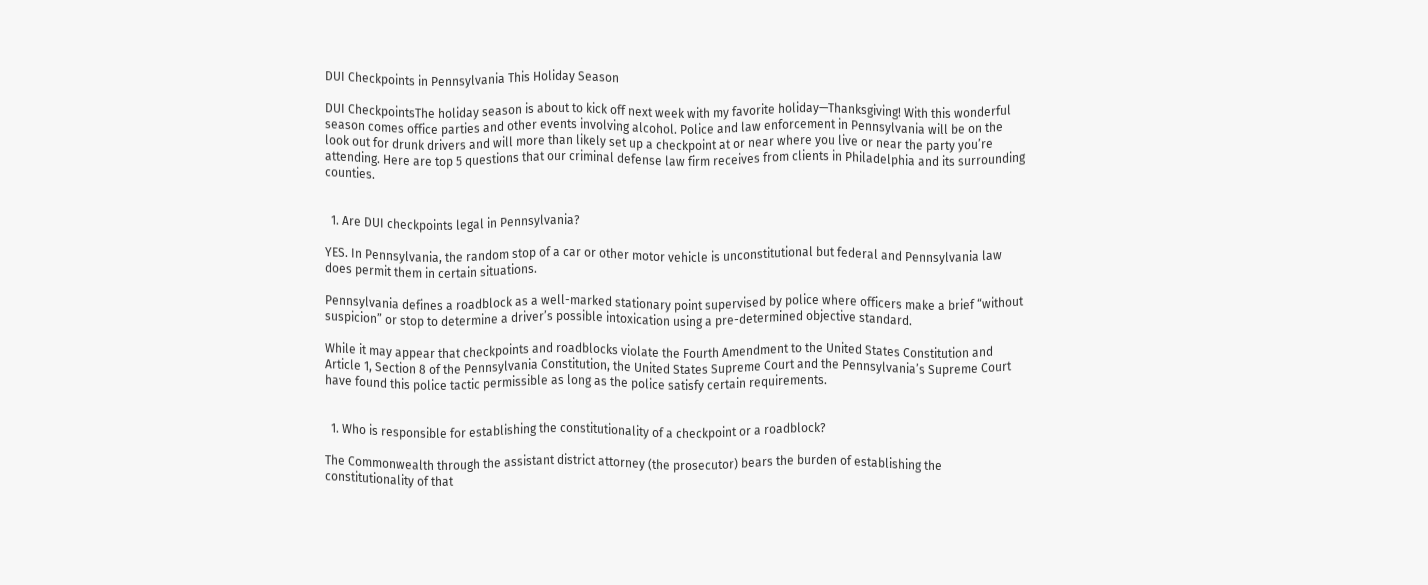DUI Checkpoints in Pennsylvania This Holiday Season

DUI CheckpointsThe holiday season is about to kick off next week with my favorite holiday—Thanksgiving! With this wonderful season comes office parties and other events involving alcohol. Police and law enforcement in Pennsylvania will be on the look out for drunk drivers and will more than likely set up a checkpoint at or near where you live or near the party you’re attending. Here are top 5 questions that our criminal defense law firm receives from clients in Philadelphia and its surrounding counties.


  1. Are DUI checkpoints legal in Pennsylvania?

YES. In Pennsylvania, the random stop of a car or other motor vehicle is unconstitutional but federal and Pennsylvania law does permit them in certain situations.

Pennsylvania defines a roadblock as a well-marked stationary point supervised by police where officers make a brief “without suspicion” or stop to determine a driver’s possible intoxication using a pre-determined objective standard.

While it may appear that checkpoints and roadblocks violate the Fourth Amendment to the United States Constitution and Article 1, Section 8 of the Pennsylvania Constitution, the United States Supreme Court and the Pennsylvania’s Supreme Court have found this police tactic permissible as long as the police satisfy certain requirements.


  1. Who is responsible for establishing the constitutionality of a checkpoint or a roadblock?

The Commonwealth through the assistant district attorney (the prosecutor) bears the burden of establishing the constitutionality of that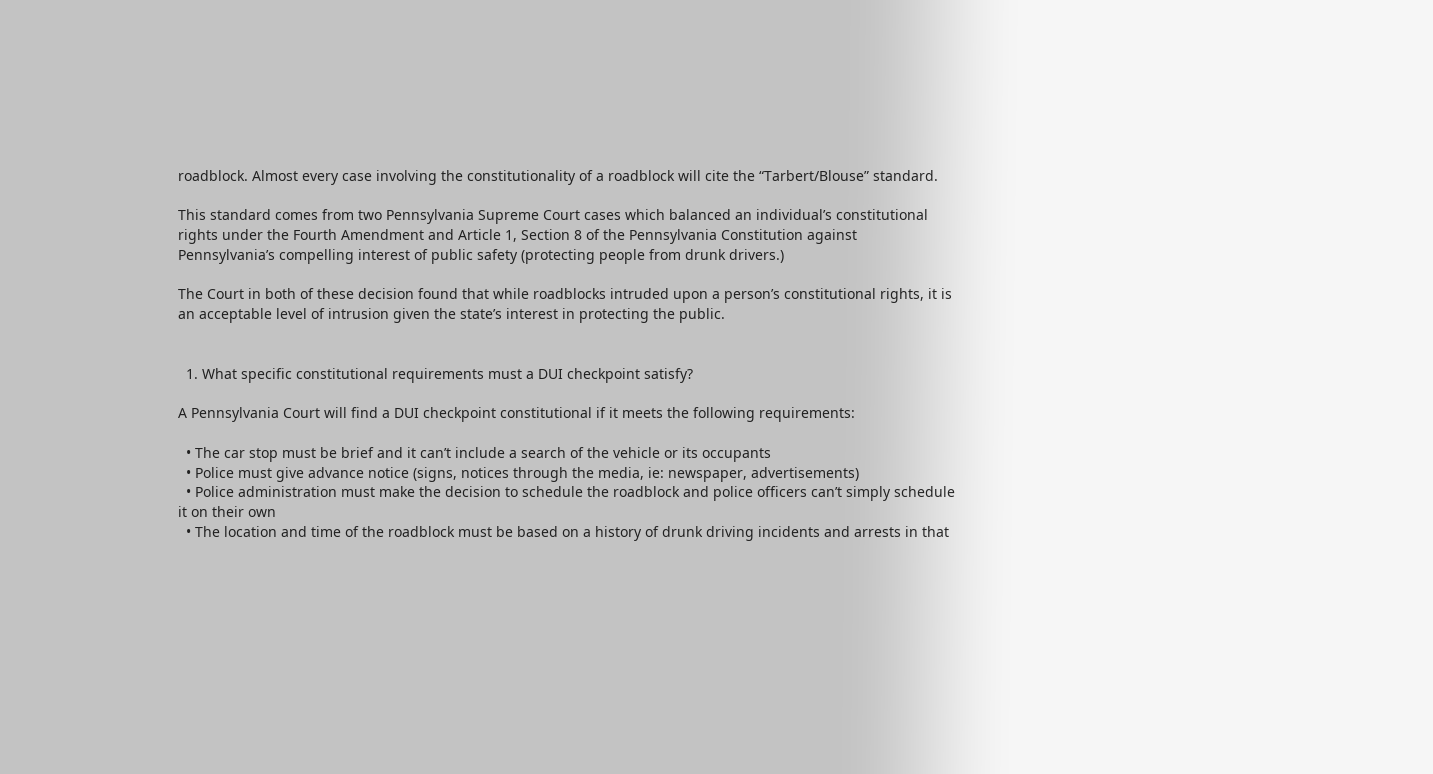roadblock. Almost every case involving the constitutionality of a roadblock will cite the “Tarbert/Blouse” standard.

This standard comes from two Pennsylvania Supreme Court cases which balanced an individual’s constitutional rights under the Fourth Amendment and Article 1, Section 8 of the Pennsylvania Constitution against Pennsylvania’s compelling interest of public safety (protecting people from drunk drivers.)

The Court in both of these decision found that while roadblocks intruded upon a person’s constitutional rights, it is an acceptable level of intrusion given the state’s interest in protecting the public.


  1. What specific constitutional requirements must a DUI checkpoint satisfy?

A Pennsylvania Court will find a DUI checkpoint constitutional if it meets the following requirements:

  • The car stop must be brief and it can’t include a search of the vehicle or its occupants
  • Police must give advance notice (signs, notices through the media, ie: newspaper, advertisements)
  • Police administration must make the decision to schedule the roadblock and police officers can’t simply schedule it on their own
  • The location and time of the roadblock must be based on a history of drunk driving incidents and arrests in that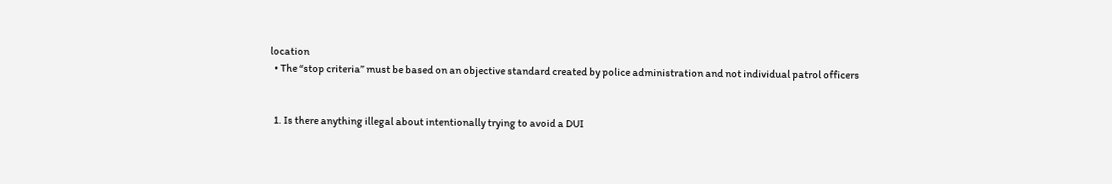location
  • The “stop criteria” must be based on an objective standard created by police administration and not individual patrol officers


  1. Is there anything illegal about intentionally trying to avoid a DUI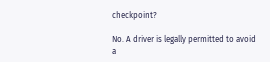checkpoint?

No. A driver is legally permitted to avoid a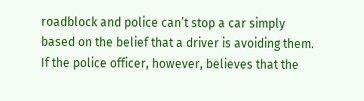roadblock and police can’t stop a car simply based on the belief that a driver is avoiding them. If the police officer, however, believes that the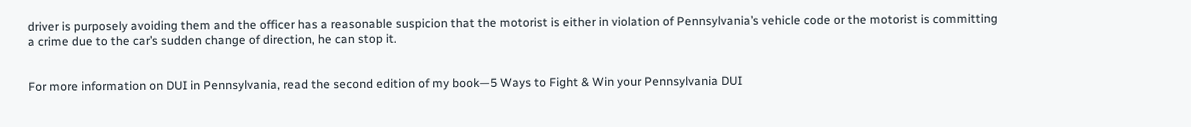driver is purposely avoiding them and the officer has a reasonable suspicion that the motorist is either in violation of Pennsylvania’s vehicle code or the motorist is committing a crime due to the car’s sudden change of direction, he can stop it.


For more information on DUI in Pennsylvania, read the second edition of my book—5 Ways to Fight & Win your Pennsylvania DUI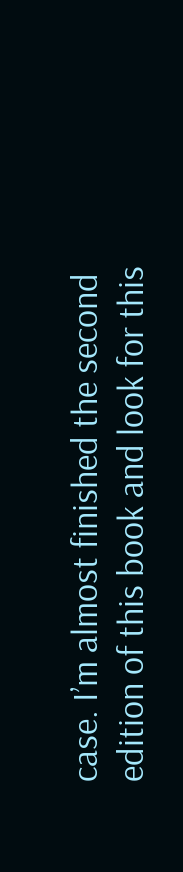case. I’m almost finished the second edition of this book and look for this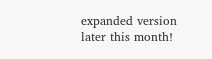expanded version later this month!